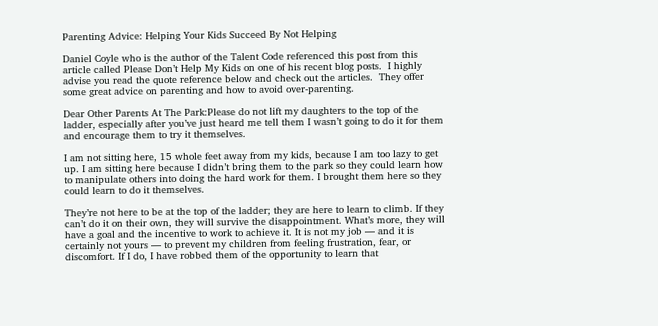Parenting Advice: Helping Your Kids Succeed By Not Helping

Daniel Coyle who is the author of the Talent Code referenced this post from this article called Please Don’t Help My Kids on one of his recent blog posts.  I highly advise you read the quote reference below and check out the articles.  They offer some great advice on parenting and how to avoid over-parenting.

Dear Other Parents At The Park:Please do not lift my daughters to the top of the ladder, especially after you’ve just heard me tell them I wasn’t going to do it for them and encourage them to try it themselves.

I am not sitting here, 15 whole feet away from my kids, because I am too lazy to get up. I am sitting here because I didn’t bring them to the park so they could learn how to manipulate others into doing the hard work for them. I brought them here so they could learn to do it themselves.

They’re not here to be at the top of the ladder; they are here to learn to climb. If they can’t do it on their own, they will survive the disappointment. What’s more, they will have a goal and the incentive to work to achieve it. It is not my job — and it is certainly not yours — to prevent my children from feeling frustration, fear, or discomfort. If I do, I have robbed them of the opportunity to learn that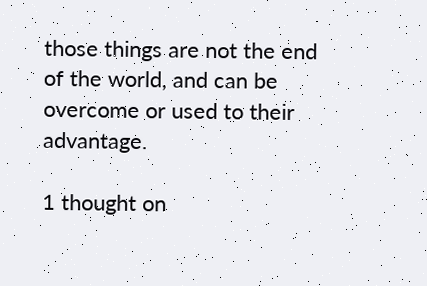those things are not the end of the world, and can be overcome or used to their advantage.

1 thought on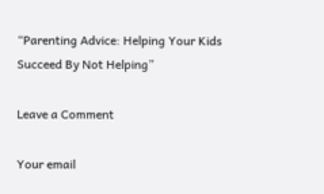“Parenting Advice: Helping Your Kids Succeed By Not Helping”

Leave a Comment

Your email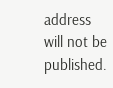address will not be published.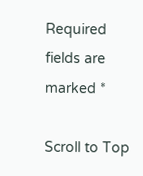Required fields are marked *

Scroll to Top